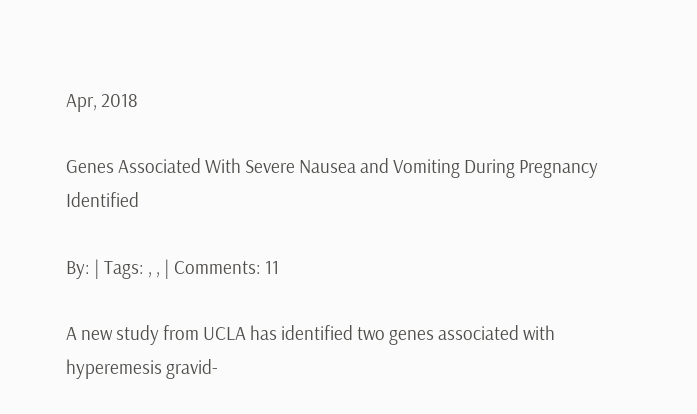Apr, 2018

Genes Associated With Severe Nausea and Vomiting During Pregnancy Identified

By: | Tags: , , | Comments: 11

A new study from UCLA has identified two genes associated with hyperemesis gravid-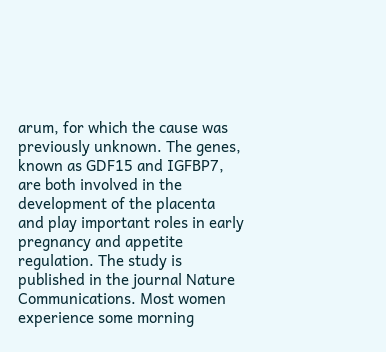arum, for which the cause was previously unknown. The genes, known as GDF15 and IGFBP7, are both involved in the development of the placenta and play important roles in early pregnancy and appetite regulation. The study is published in the journal Nature Communications. Most women experience some morning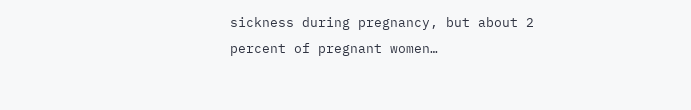sickness during pregnancy, but about 2 percent of pregnant women…